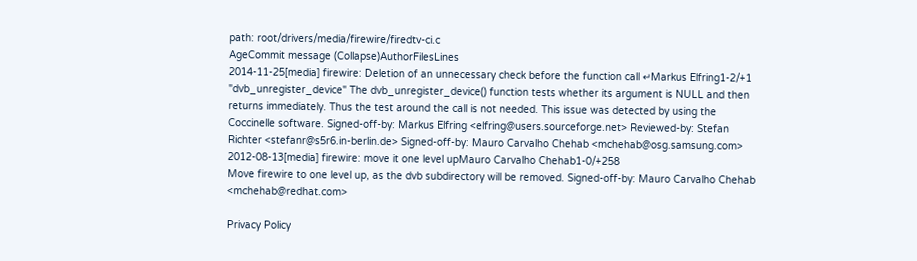path: root/drivers/media/firewire/firedtv-ci.c
AgeCommit message (Collapse)AuthorFilesLines
2014-11-25[media] firewire: Deletion of an unnecessary check before the function call ↵Markus Elfring1-2/+1
"dvb_unregister_device" The dvb_unregister_device() function tests whether its argument is NULL and then returns immediately. Thus the test around the call is not needed. This issue was detected by using the Coccinelle software. Signed-off-by: Markus Elfring <elfring@users.sourceforge.net> Reviewed-by: Stefan Richter <stefanr@s5r6.in-berlin.de> Signed-off-by: Mauro Carvalho Chehab <mchehab@osg.samsung.com>
2012-08-13[media] firewire: move it one level upMauro Carvalho Chehab1-0/+258
Move firewire to one level up, as the dvb subdirectory will be removed. Signed-off-by: Mauro Carvalho Chehab <mchehab@redhat.com>

Privacy Policy